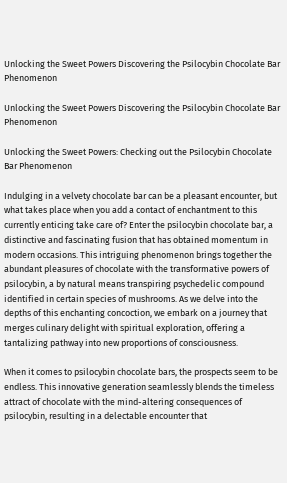Unlocking the Sweet Powers Discovering the Psilocybin Chocolate Bar Phenomenon

Unlocking the Sweet Powers Discovering the Psilocybin Chocolate Bar Phenomenon

Unlocking the Sweet Powers: Checking out the Psilocybin Chocolate Bar Phenomenon

Indulging in a velvety chocolate bar can be a pleasant encounter, but what takes place when you add a contact of enchantment to this currently enticing take care of? Enter the psilocybin chocolate bar, a distinctive and fascinating fusion that has obtained momentum in modern occasions. This intriguing phenomenon brings together the abundant pleasures of chocolate with the transformative powers of psilocybin, a by natural means transpiring psychedelic compound identified in certain species of mushrooms. As we delve into the depths of this enchanting concoction, we embark on a journey that merges culinary delight with spiritual exploration, offering a tantalizing pathway into new proportions of consciousness.

When it comes to psilocybin chocolate bars, the prospects seem to be endless. This innovative generation seamlessly blends the timeless attract of chocolate with the mind-altering consequences of psilocybin, resulting in a delectable encounter that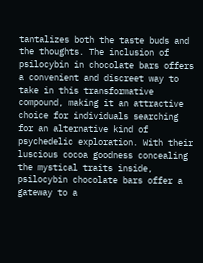tantalizes both the taste buds and the thoughts. The inclusion of psilocybin in chocolate bars offers a convenient and discreet way to take in this transformative compound, making it an attractive choice for individuals searching for an alternative kind of psychedelic exploration. With their luscious cocoa goodness concealing the mystical traits inside, psilocybin chocolate bars offer a gateway to a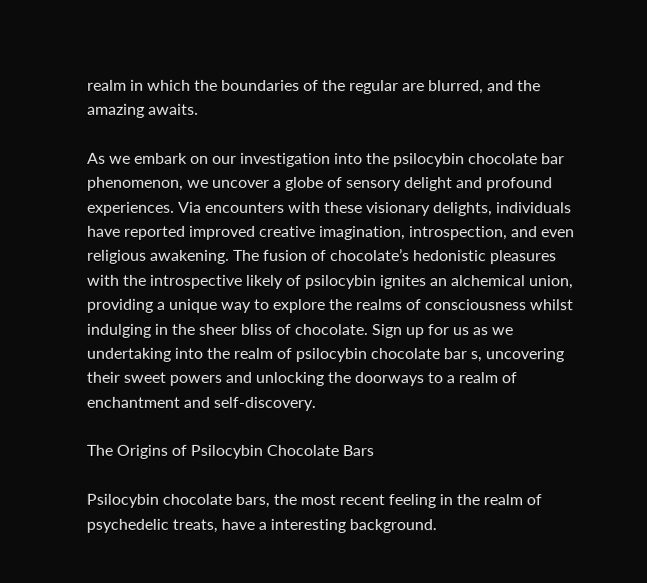realm in which the boundaries of the regular are blurred, and the amazing awaits.

As we embark on our investigation into the psilocybin chocolate bar phenomenon, we uncover a globe of sensory delight and profound experiences. Via encounters with these visionary delights, individuals have reported improved creative imagination, introspection, and even religious awakening. The fusion of chocolate’s hedonistic pleasures with the introspective likely of psilocybin ignites an alchemical union, providing a unique way to explore the realms of consciousness whilst indulging in the sheer bliss of chocolate. Sign up for us as we undertaking into the realm of psilocybin chocolate bar s, uncovering their sweet powers and unlocking the doorways to a realm of enchantment and self-discovery.

The Origins of Psilocybin Chocolate Bars

Psilocybin chocolate bars, the most recent feeling in the realm of psychedelic treats, have a interesting background.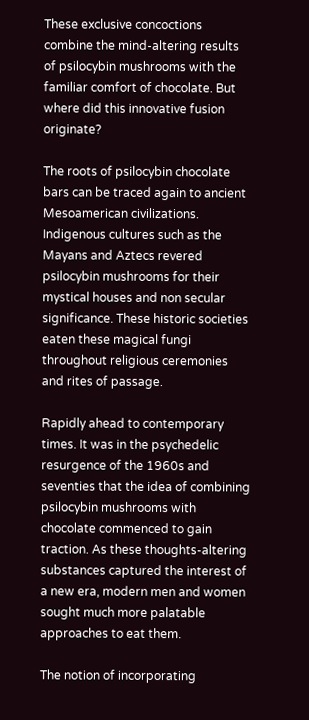These exclusive concoctions combine the mind-altering results of psilocybin mushrooms with the familiar comfort of chocolate. But where did this innovative fusion originate?

The roots of psilocybin chocolate bars can be traced again to ancient Mesoamerican civilizations. Indigenous cultures such as the Mayans and Aztecs revered psilocybin mushrooms for their mystical houses and non secular significance. These historic societies eaten these magical fungi throughout religious ceremonies and rites of passage.

Rapidly ahead to contemporary times. It was in the psychedelic resurgence of the 1960s and seventies that the idea of combining psilocybin mushrooms with chocolate commenced to gain traction. As these thoughts-altering substances captured the interest of a new era, modern men and women sought much more palatable approaches to eat them.

The notion of incorporating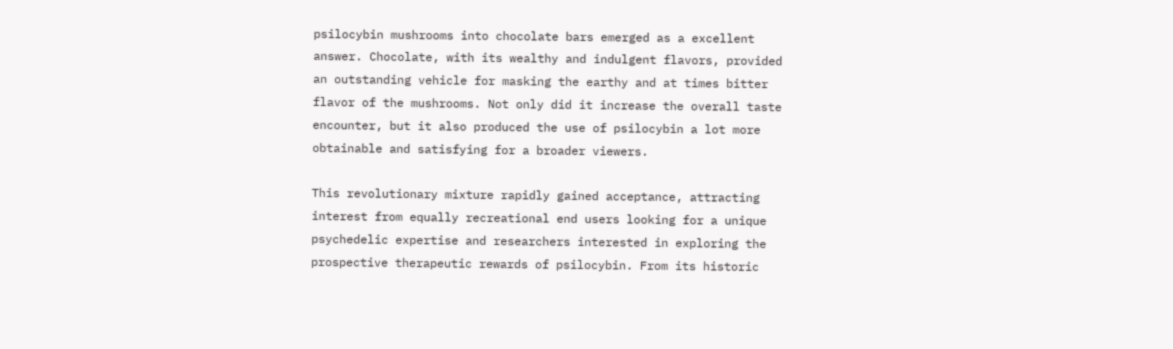psilocybin mushrooms into chocolate bars emerged as a excellent answer. Chocolate, with its wealthy and indulgent flavors, provided an outstanding vehicle for masking the earthy and at times bitter flavor of the mushrooms. Not only did it increase the overall taste encounter, but it also produced the use of psilocybin a lot more obtainable and satisfying for a broader viewers.

This revolutionary mixture rapidly gained acceptance, attracting interest from equally recreational end users looking for a unique psychedelic expertise and researchers interested in exploring the prospective therapeutic rewards of psilocybin. From its historic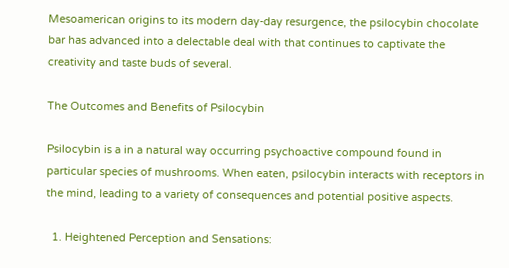Mesoamerican origins to its modern day-day resurgence, the psilocybin chocolate bar has advanced into a delectable deal with that continues to captivate the creativity and taste buds of several.

The Outcomes and Benefits of Psilocybin

Psilocybin is a in a natural way occurring psychoactive compound found in particular species of mushrooms. When eaten, psilocybin interacts with receptors in the mind, leading to a variety of consequences and potential positive aspects.

  1. Heightened Perception and Sensations: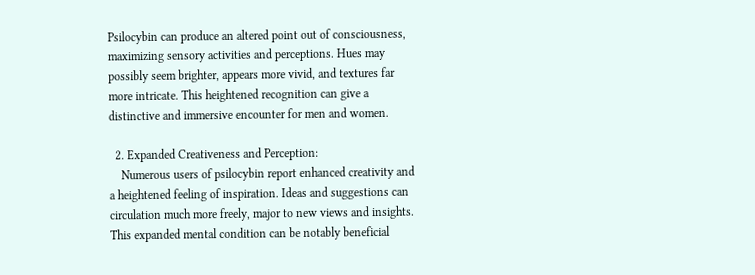Psilocybin can produce an altered point out of consciousness, maximizing sensory activities and perceptions. Hues may possibly seem brighter, appears more vivid, and textures far more intricate. This heightened recognition can give a distinctive and immersive encounter for men and women.

  2. Expanded Creativeness and Perception:
    Numerous users of psilocybin report enhanced creativity and a heightened feeling of inspiration. Ideas and suggestions can circulation much more freely, major to new views and insights. This expanded mental condition can be notably beneficial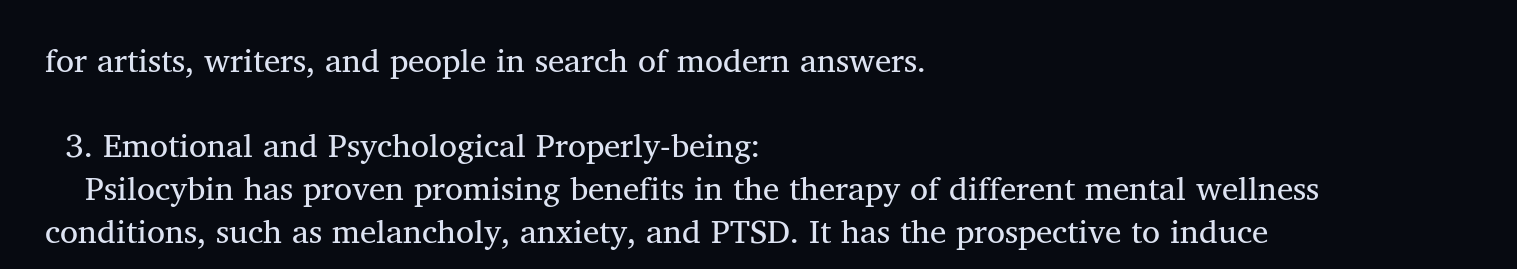for artists, writers, and people in search of modern answers.

  3. Emotional and Psychological Properly-being:
    Psilocybin has proven promising benefits in the therapy of different mental wellness conditions, such as melancholy, anxiety, and PTSD. It has the prospective to induce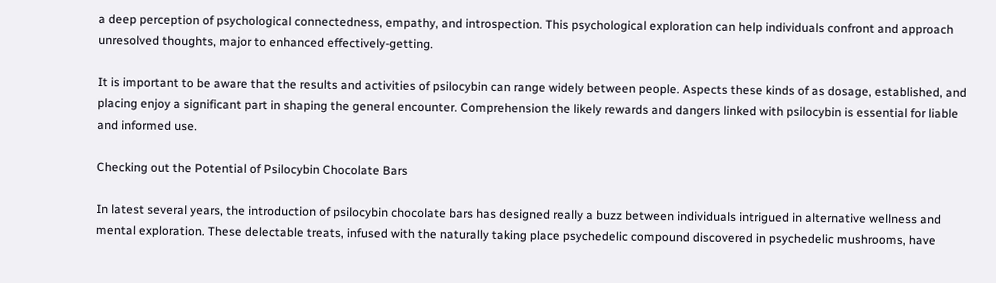a deep perception of psychological connectedness, empathy, and introspection. This psychological exploration can help individuals confront and approach unresolved thoughts, major to enhanced effectively-getting.

It is important to be aware that the results and activities of psilocybin can range widely between people. Aspects these kinds of as dosage, established, and placing enjoy a significant part in shaping the general encounter. Comprehension the likely rewards and dangers linked with psilocybin is essential for liable and informed use.

Checking out the Potential of Psilocybin Chocolate Bars

In latest several years, the introduction of psilocybin chocolate bars has designed really a buzz between individuals intrigued in alternative wellness and mental exploration. These delectable treats, infused with the naturally taking place psychedelic compound discovered in psychedelic mushrooms, have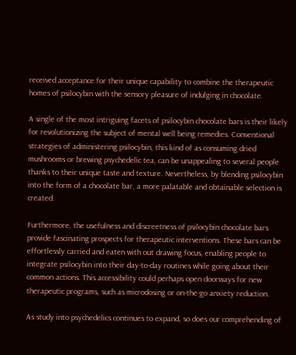received acceptance for their unique capability to combine the therapeutic homes of psilocybin with the sensory pleasure of indulging in chocolate.

A single of the most intriguing facets of psilocybin chocolate bars is their likely for revolutionizing the subject of mental well being remedies. Conventional strategies of administering psilocybin, this kind of as consuming dried mushrooms or brewing psychedelic tea, can be unappealing to several people thanks to their unique taste and texture. Nevertheless, by blending psilocybin into the form of a chocolate bar, a more palatable and obtainable selection is created.

Furthermore, the usefulness and discreetness of psilocybin chocolate bars provide fascinating prospects for therapeutic interventions. These bars can be effortlessly carried and eaten with out drawing focus, enabling people to integrate psilocybin into their day-to-day routines while going about their common actions. This accessibility could perhaps open doorways for new therapeutic programs, such as microdosing or on-the-go anxiety reduction.

As study into psychedelics continues to expand, so does our comprehending of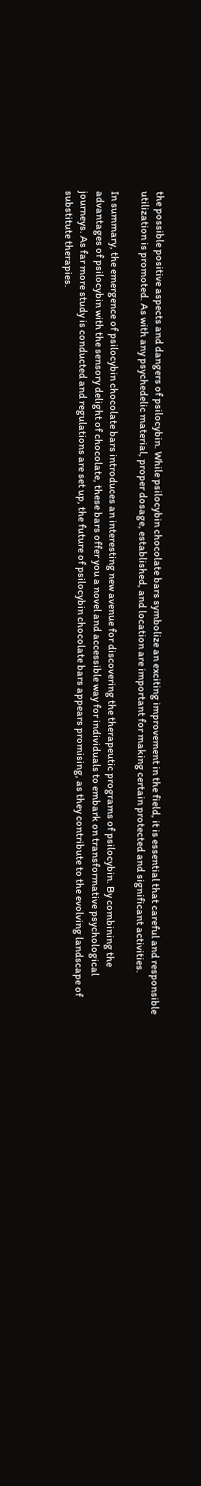the possible positive aspects and dangers of psilocybin. While psilocybin chocolate bars symbolize an exciting improvement in the field, it is essential that careful and responsible utilization is promoted. As with any psychedelic material, proper dosage, established, and location are important for making certain protected and significant activities.

In summary, the emergence of psilocybin chocolate bars introduces an interesting new avenue for discovering the therapeutic programs of psilocybin. By combining the advantages of psilocybin with the sensory delight of chocolate, these bars offer you a novel and accessible way for individuals to embark on transformative psychological journeys. As far more study is conducted and regulations are set up, the future of psilocybin chocolate bars appears promising, as they contribute to the evolving landscape of substitute therapies.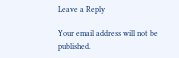Leave a Reply

Your email address will not be published.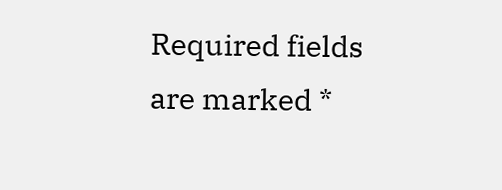Required fields are marked *